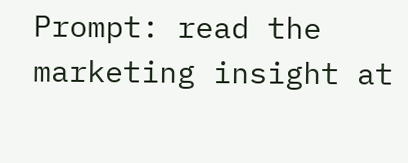Prompt: read the marketing insight at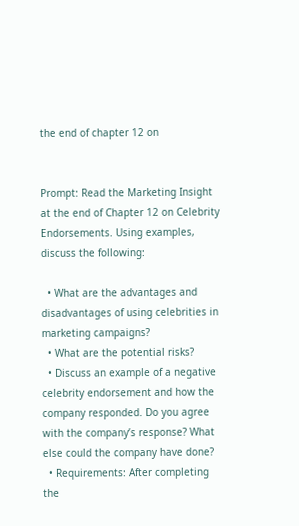the end of chapter 12 on


Prompt: Read the Marketing Insight at the end of Chapter 12 on Celebrity Endorsements. Using examples, discuss the following:

  • What are the advantages and disadvantages of using celebrities in marketing campaigns?
  • What are the potential risks?
  • Discuss an example of a negative celebrity endorsement and how the company responded. Do you agree with the company’s response? What else could the company have done?
  • Requirements: After completing the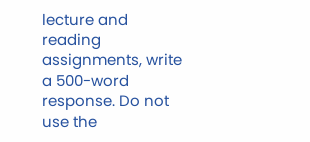lecture and reading assignments, write a 500-word response. Do not use the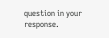question in your response.